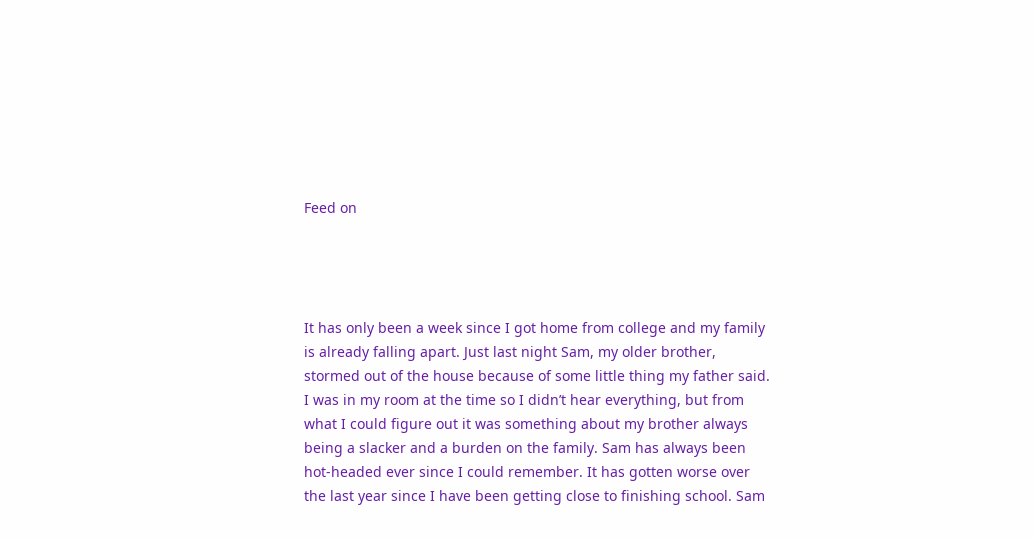Feed on




It has only been a week since I got home from college and my family is already falling apart. Just last night Sam, my older brother, stormed out of the house because of some little thing my father said. I was in my room at the time so I didn’t hear everything, but from what I could figure out it was something about my brother always being a slacker and a burden on the family. Sam has always been hot-headed ever since I could remember. It has gotten worse over the last year since I have been getting close to finishing school. Sam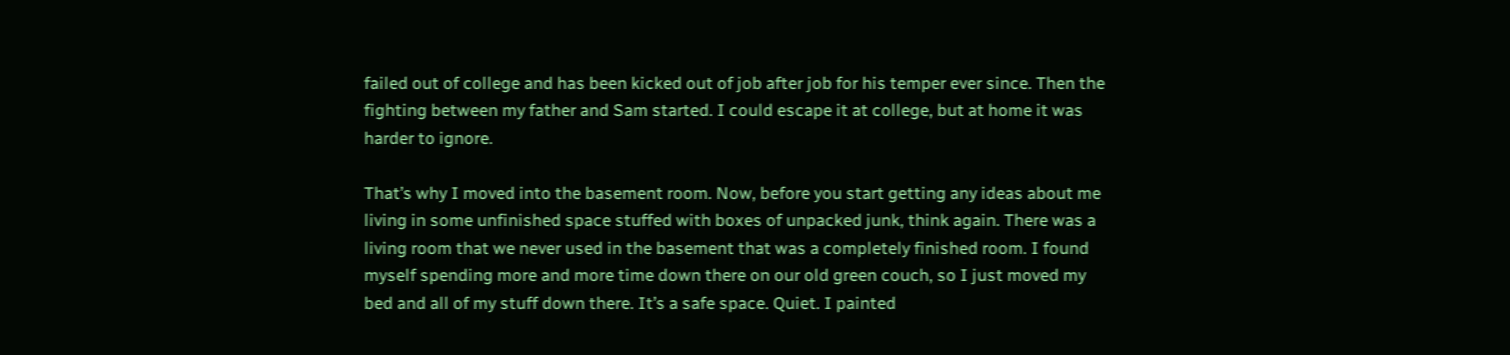failed out of college and has been kicked out of job after job for his temper ever since. Then the fighting between my father and Sam started. I could escape it at college, but at home it was harder to ignore.

That’s why I moved into the basement room. Now, before you start getting any ideas about me living in some unfinished space stuffed with boxes of unpacked junk, think again. There was a living room that we never used in the basement that was a completely finished room. I found myself spending more and more time down there on our old green couch, so I just moved my bed and all of my stuff down there. It’s a safe space. Quiet. I painted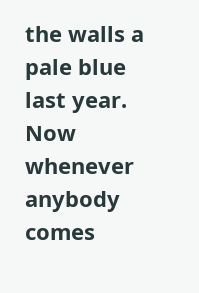the walls a pale blue last year. Now whenever anybody comes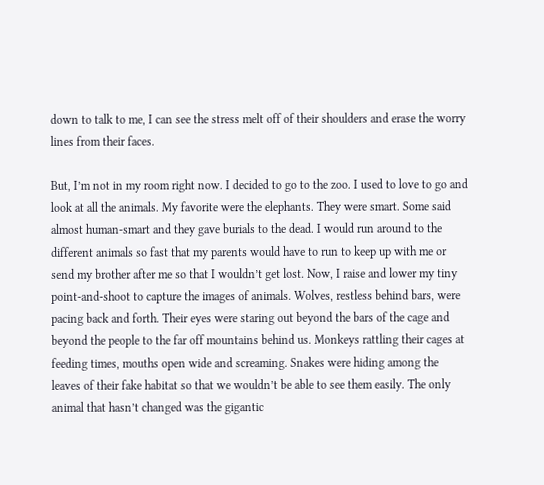down to talk to me, I can see the stress melt off of their shoulders and erase the worry lines from their faces.

But, I’m not in my room right now. I decided to go to the zoo. I used to love to go and look at all the animals. My favorite were the elephants. They were smart. Some said almost human-smart and they gave burials to the dead. I would run around to the different animals so fast that my parents would have to run to keep up with me or send my brother after me so that I wouldn’t get lost. Now, I raise and lower my tiny point-and-shoot to capture the images of animals. Wolves, restless behind bars, were pacing back and forth. Their eyes were staring out beyond the bars of the cage and beyond the people to the far off mountains behind us. Monkeys rattling their cages at feeding times, mouths open wide and screaming. Snakes were hiding among the leaves of their fake habitat so that we wouldn’t be able to see them easily. The only animal that hasn’t changed was the gigantic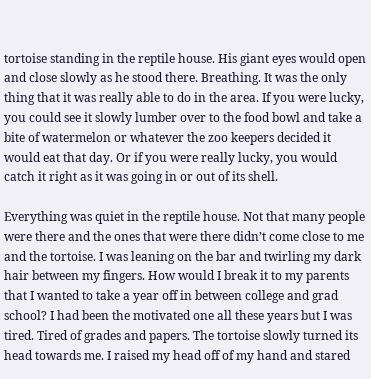tortoise standing in the reptile house. His giant eyes would open and close slowly as he stood there. Breathing. It was the only thing that it was really able to do in the area. If you were lucky, you could see it slowly lumber over to the food bowl and take a bite of watermelon or whatever the zoo keepers decided it would eat that day. Or if you were really lucky, you would catch it right as it was going in or out of its shell.

Everything was quiet in the reptile house. Not that many people were there and the ones that were there didn’t come close to me and the tortoise. I was leaning on the bar and twirling my dark hair between my fingers. How would I break it to my parents that I wanted to take a year off in between college and grad school? I had been the motivated one all these years but I was tired. Tired of grades and papers. The tortoise slowly turned its head towards me. I raised my head off of my hand and stared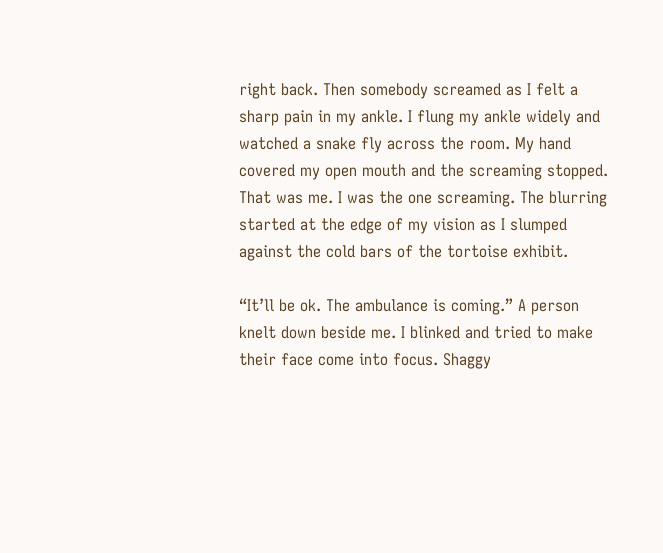right back. Then somebody screamed as I felt a sharp pain in my ankle. I flung my ankle widely and watched a snake fly across the room. My hand covered my open mouth and the screaming stopped. That was me. I was the one screaming. The blurring started at the edge of my vision as I slumped against the cold bars of the tortoise exhibit.

“It’ll be ok. The ambulance is coming.” A person knelt down beside me. I blinked and tried to make their face come into focus. Shaggy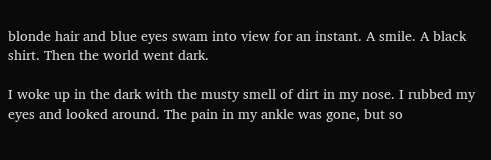blonde hair and blue eyes swam into view for an instant. A smile. A black shirt. Then the world went dark.

I woke up in the dark with the musty smell of dirt in my nose. I rubbed my eyes and looked around. The pain in my ankle was gone, but so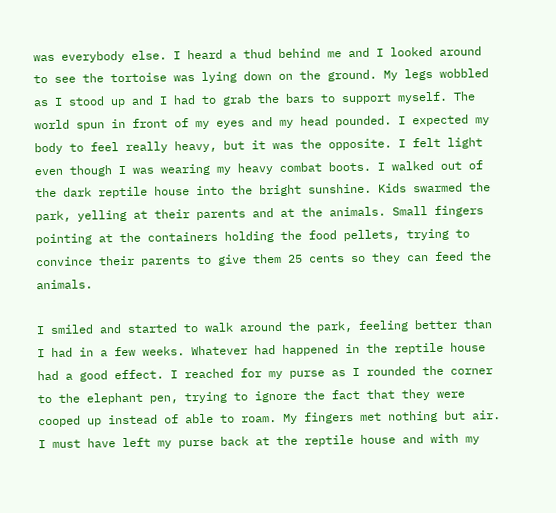was everybody else. I heard a thud behind me and I looked around to see the tortoise was lying down on the ground. My legs wobbled as I stood up and I had to grab the bars to support myself. The world spun in front of my eyes and my head pounded. I expected my body to feel really heavy, but it was the opposite. I felt light even though I was wearing my heavy combat boots. I walked out of the dark reptile house into the bright sunshine. Kids swarmed the park, yelling at their parents and at the animals. Small fingers pointing at the containers holding the food pellets, trying to convince their parents to give them 25 cents so they can feed the animals.

I smiled and started to walk around the park, feeling better than I had in a few weeks. Whatever had happened in the reptile house had a good effect. I reached for my purse as I rounded the corner to the elephant pen, trying to ignore the fact that they were cooped up instead of able to roam. My fingers met nothing but air. I must have left my purse back at the reptile house and with my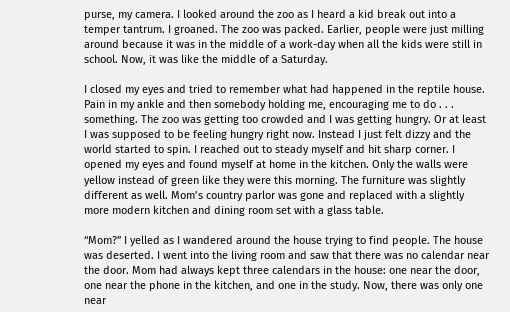purse, my camera. I looked around the zoo as I heard a kid break out into a temper tantrum. I groaned. The zoo was packed. Earlier, people were just milling around because it was in the middle of a work-day when all the kids were still in school. Now, it was like the middle of a Saturday.

I closed my eyes and tried to remember what had happened in the reptile house. Pain in my ankle and then somebody holding me, encouraging me to do . . . something. The zoo was getting too crowded and I was getting hungry. Or at least I was supposed to be feeling hungry right now. Instead I just felt dizzy and the world started to spin. I reached out to steady myself and hit sharp corner. I opened my eyes and found myself at home in the kitchen. Only the walls were yellow instead of green like they were this morning. The furniture was slightly different as well. Mom’s country parlor was gone and replaced with a slightly more modern kitchen and dining room set with a glass table.

“Mom?” I yelled as I wandered around the house trying to find people. The house was deserted. I went into the living room and saw that there was no calendar near the door. Mom had always kept three calendars in the house: one near the door, one near the phone in the kitchen, and one in the study. Now, there was only one near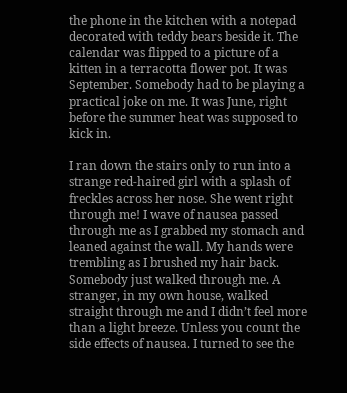the phone in the kitchen with a notepad decorated with teddy bears beside it. The calendar was flipped to a picture of a kitten in a terracotta flower pot. It was September. Somebody had to be playing a practical joke on me. It was June, right before the summer heat was supposed to kick in.

I ran down the stairs only to run into a strange red-haired girl with a splash of freckles across her nose. She went right through me! I wave of nausea passed through me as I grabbed my stomach and leaned against the wall. My hands were trembling as I brushed my hair back. Somebody just walked through me. A stranger, in my own house, walked straight through me and I didn’t feel more than a light breeze. Unless you count the side effects of nausea. I turned to see the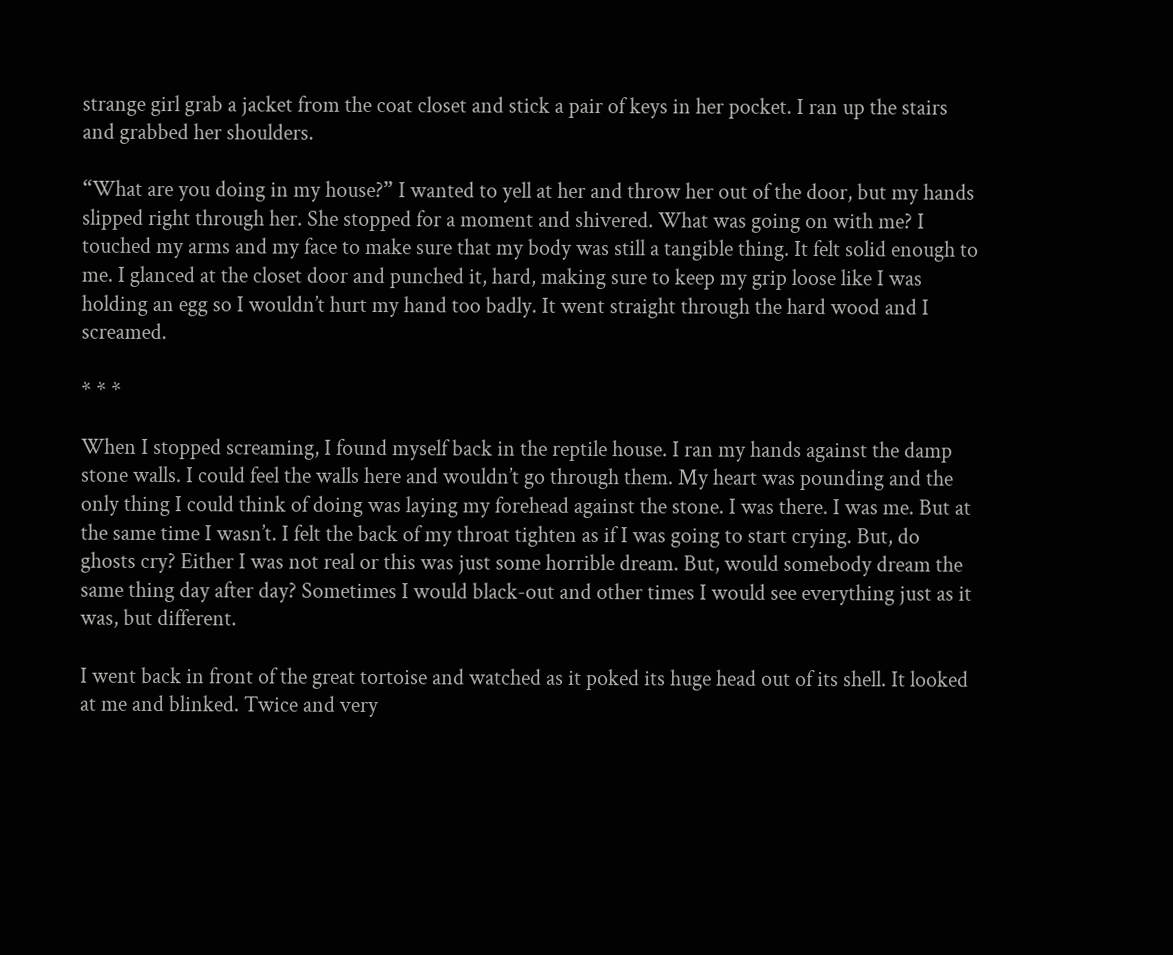strange girl grab a jacket from the coat closet and stick a pair of keys in her pocket. I ran up the stairs and grabbed her shoulders.

“What are you doing in my house?” I wanted to yell at her and throw her out of the door, but my hands slipped right through her. She stopped for a moment and shivered. What was going on with me? I touched my arms and my face to make sure that my body was still a tangible thing. It felt solid enough to me. I glanced at the closet door and punched it, hard, making sure to keep my grip loose like I was holding an egg so I wouldn’t hurt my hand too badly. It went straight through the hard wood and I screamed.

* * *

When I stopped screaming, I found myself back in the reptile house. I ran my hands against the damp stone walls. I could feel the walls here and wouldn’t go through them. My heart was pounding and the only thing I could think of doing was laying my forehead against the stone. I was there. I was me. But at the same time I wasn’t. I felt the back of my throat tighten as if I was going to start crying. But, do ghosts cry? Either I was not real or this was just some horrible dream. But, would somebody dream the same thing day after day? Sometimes I would black-out and other times I would see everything just as it was, but different.

I went back in front of the great tortoise and watched as it poked its huge head out of its shell. It looked at me and blinked. Twice and very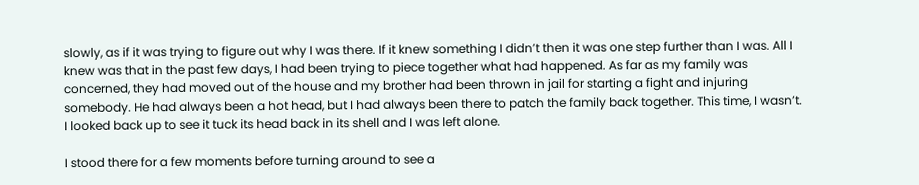slowly, as if it was trying to figure out why I was there. If it knew something I didn’t then it was one step further than I was. All I knew was that in the past few days, I had been trying to piece together what had happened. As far as my family was concerned, they had moved out of the house and my brother had been thrown in jail for starting a fight and injuring somebody. He had always been a hot head, but I had always been there to patch the family back together. This time, I wasn’t. I looked back up to see it tuck its head back in its shell and I was left alone.

I stood there for a few moments before turning around to see a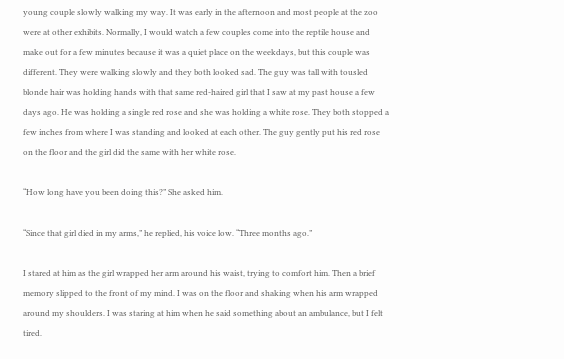young couple slowly walking my way. It was early in the afternoon and most people at the zoo were at other exhibits. Normally, I would watch a few couples come into the reptile house and make out for a few minutes because it was a quiet place on the weekdays, but this couple was different. They were walking slowly and they both looked sad. The guy was tall with tousled blonde hair was holding hands with that same red-haired girl that I saw at my past house a few days ago. He was holding a single red rose and she was holding a white rose. They both stopped a few inches from where I was standing and looked at each other. The guy gently put his red rose on the floor and the girl did the same with her white rose.

“How long have you been doing this?” She asked him.

“Since that girl died in my arms,” he replied, his voice low. “Three months ago.”

I stared at him as the girl wrapped her arm around his waist, trying to comfort him. Then a brief memory slipped to the front of my mind. I was on the floor and shaking when his arm wrapped around my shoulders. I was staring at him when he said something about an ambulance, but I felt tired.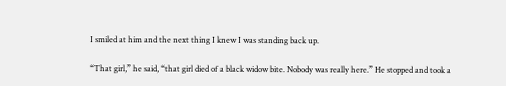I smiled at him and the next thing I knew I was standing back up.

“That girl,” he said, “that girl died of a black widow bite. Nobody was really here.” He stopped and took a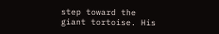step toward the giant tortoise. His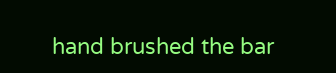hand brushed the bar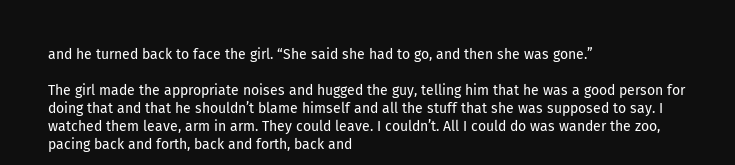and he turned back to face the girl. “She said she had to go, and then she was gone.”

The girl made the appropriate noises and hugged the guy, telling him that he was a good person for doing that and that he shouldn’t blame himself and all the stuff that she was supposed to say. I watched them leave, arm in arm. They could leave. I couldn’t. All I could do was wander the zoo, pacing back and forth, back and forth, back and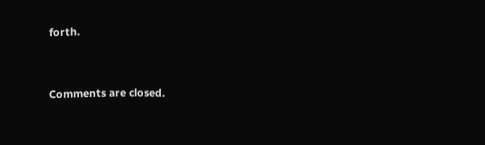forth.


Comments are closed.